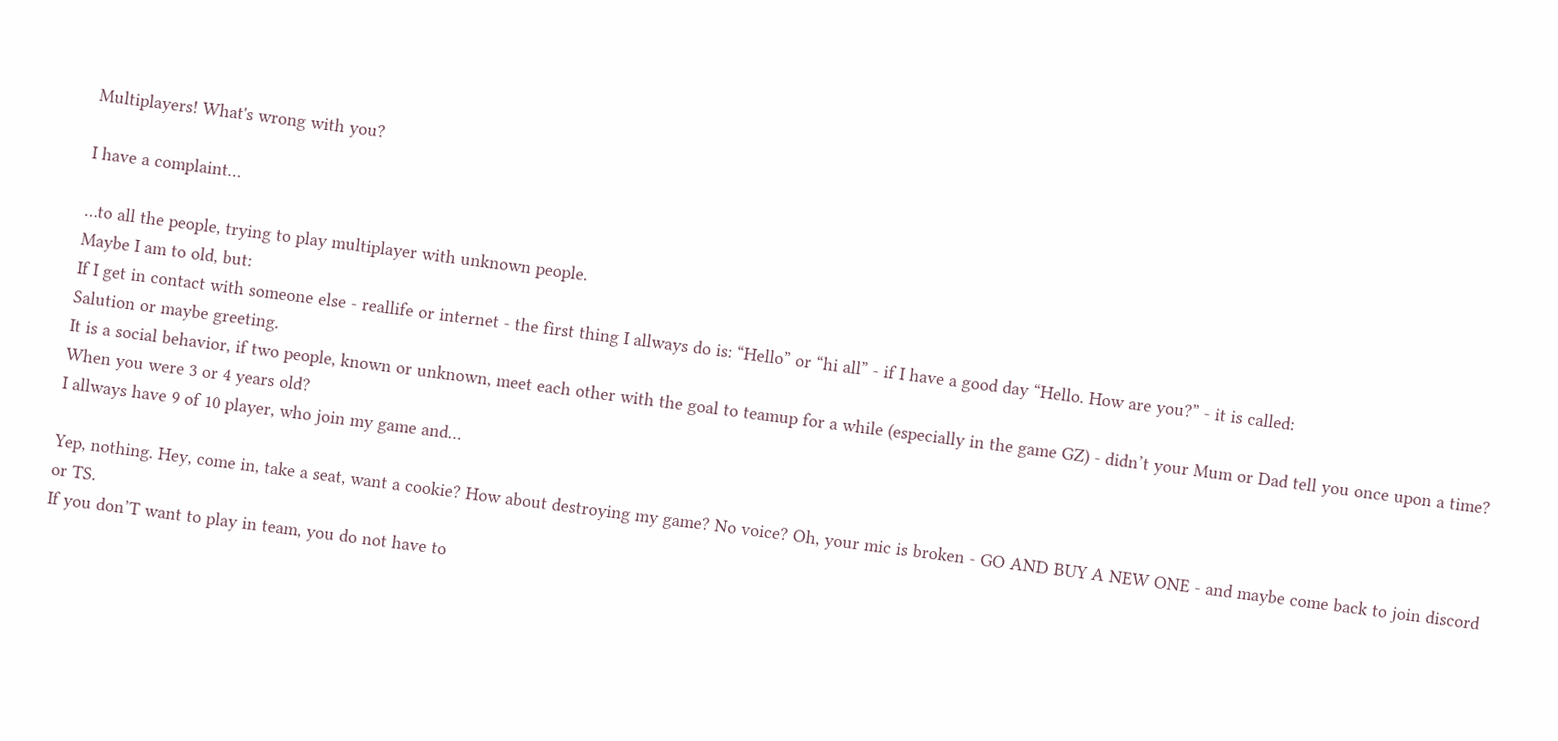Multiplayers! What's wrong with you?

I have a complaint…

…to all the people, trying to play multiplayer with unknown people.
Maybe I am to old, but:
If I get in contact with someone else - reallife or internet - the first thing I allways do is: “Hello” or “hi all” - if I have a good day “Hello. How are you?” - it is called:
Salution or maybe greeting.
It is a social behavior, if two people, known or unknown, meet each other with the goal to teamup for a while (especially in the game GZ) - didn’t your Mum or Dad tell you once upon a time? When you were 3 or 4 years old?
I allways have 9 of 10 player, who join my game and…

Yep, nothing. Hey, come in, take a seat, want a cookie? How about destroying my game? No voice? Oh, your mic is broken - GO AND BUY A NEW ONE - and maybe come back to join discord or TS.
If you don’T want to play in team, you do not have to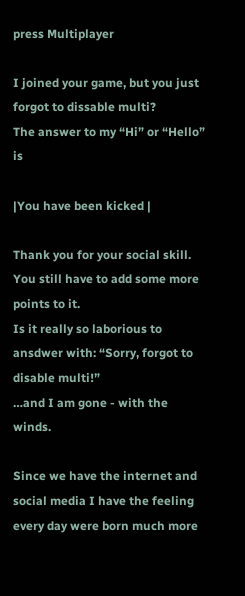press Multiplayer

I joined your game, but you just forgot to dissable multi?
The answer to my “Hi” or “Hello” is

|You have been kicked |

Thank you for your social skill. You still have to add some more points to it.
Is it really so laborious to ansdwer with: “Sorry, forgot to disable multi!”
…and I am gone - with the winds.

Since we have the internet and social media I have the feeling every day were born much more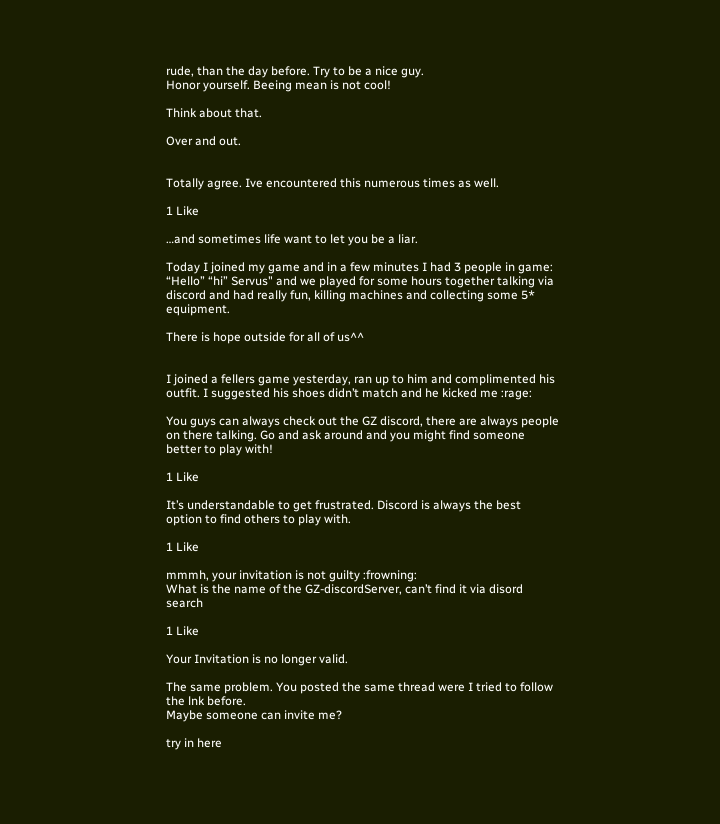rude, than the day before. Try to be a nice guy.
Honor yourself. Beeing mean is not cool!

Think about that.

Over and out.


Totally agree. Ive encountered this numerous times as well.

1 Like

…and sometimes life want to let you be a liar.

Today I joined my game and in a few minutes I had 3 people in game:
“Hello” “hi” Servus" and we played for some hours together talking via
discord and had really fun, killing machines and collecting some 5* equipment.

There is hope outside for all of us^^


I joined a fellers game yesterday, ran up to him and complimented his outfit. I suggested his shoes didn’t match and he kicked me :rage:

You guys can always check out the GZ discord, there are always people on there talking. Go and ask around and you might find someone better to play with!

1 Like

It’s understandable to get frustrated. Discord is always the best option to find others to play with.

1 Like

mmmh, your invitation is not guilty :frowning:
What is the name of the GZ-discordServer, can’t find it via disord search

1 Like

Your Invitation is no longer valid.

The same problem. You posted the same thread were I tried to follow the lnk before.
Maybe someone can invite me?

try in here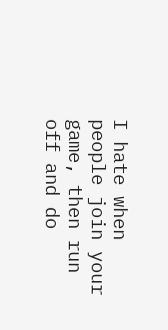I hate when people join your game, then run off and do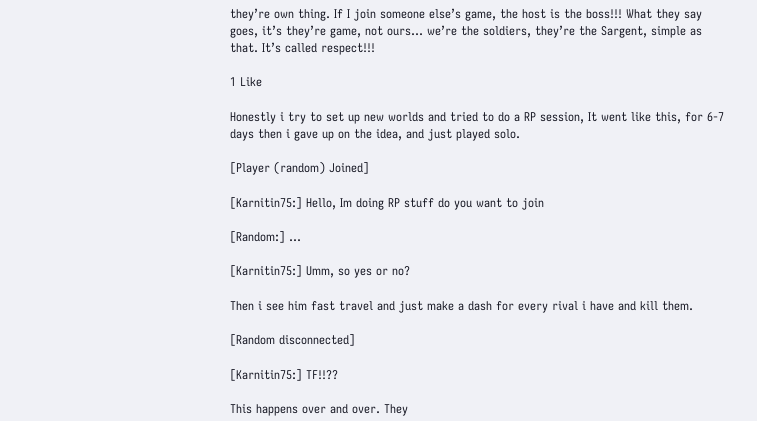they’re own thing. If I join someone else’s game, the host is the boss!!! What they say goes, it’s they’re game, not ours… we’re the soldiers, they’re the Sargent, simple as that. It’s called respect!!!

1 Like

Honestly i try to set up new worlds and tried to do a RP session, It went like this, for 6-7 days then i gave up on the idea, and just played solo.

[Player (random) Joined]

[Karnitin75:] Hello, Im doing RP stuff do you want to join

[Random:] …

[Karnitin75:] Umm, so yes or no?

Then i see him fast travel and just make a dash for every rival i have and kill them.

[Random disconnected]

[Karnitin75:] TF!!??

This happens over and over. They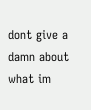dont give a damn about what im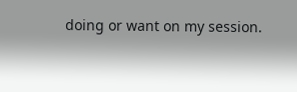doing or want on my session.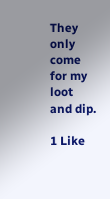They only come for my loot and dip.

1 Like